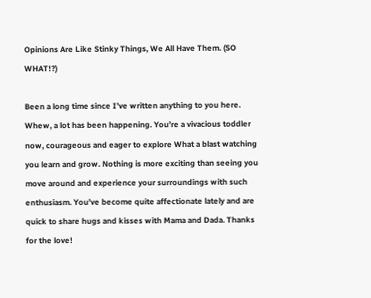Opinions Are Like Stinky Things, We All Have Them. (SO WHAT!?)

Been a long time since I’ve written anything to you here. Whew, a lot has been happening. You’re a vivacious toddler now, courageous and eager to explore What a blast watching you learn and grow. Nothing is more exciting than seeing you move around and experience your surroundings with such enthusiasm. You’ve become quite affectionate lately and are quick to share hugs and kisses with Mama and Dada. Thanks for the love!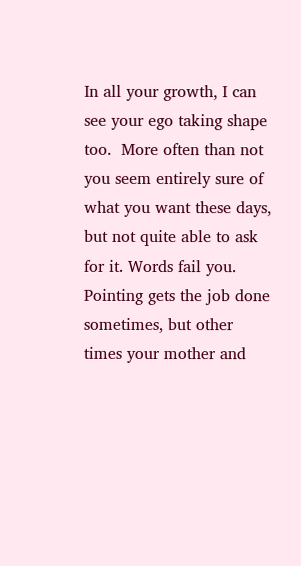In all your growth, I can see your ego taking shape too.  More often than not you seem entirely sure of what you want these days, but not quite able to ask for it. Words fail you. Pointing gets the job done sometimes, but other times your mother and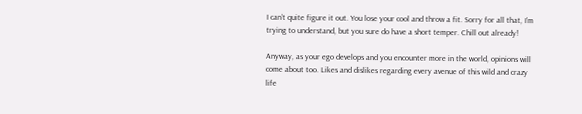I can’t quite figure it out. You lose your cool and throw a fit. Sorry for all that, I’m trying to understand, but you sure do have a short temper. Chill out already!

Anyway, as your ego develops and you encounter more in the world, opinions will come about too. Likes and dislikes regarding every avenue of this wild and crazy life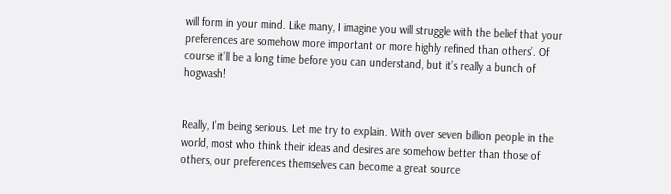will form in your mind. Like many, I imagine you will struggle with the belief that your preferences are somehow more important or more highly refined than others’. Of course it’ll be a long time before you can understand, but it’s really a bunch of hogwash!


Really, I’m being serious. Let me try to explain. With over seven billion people in the world, most who think their ideas and desires are somehow better than those of others, our preferences themselves can become a great source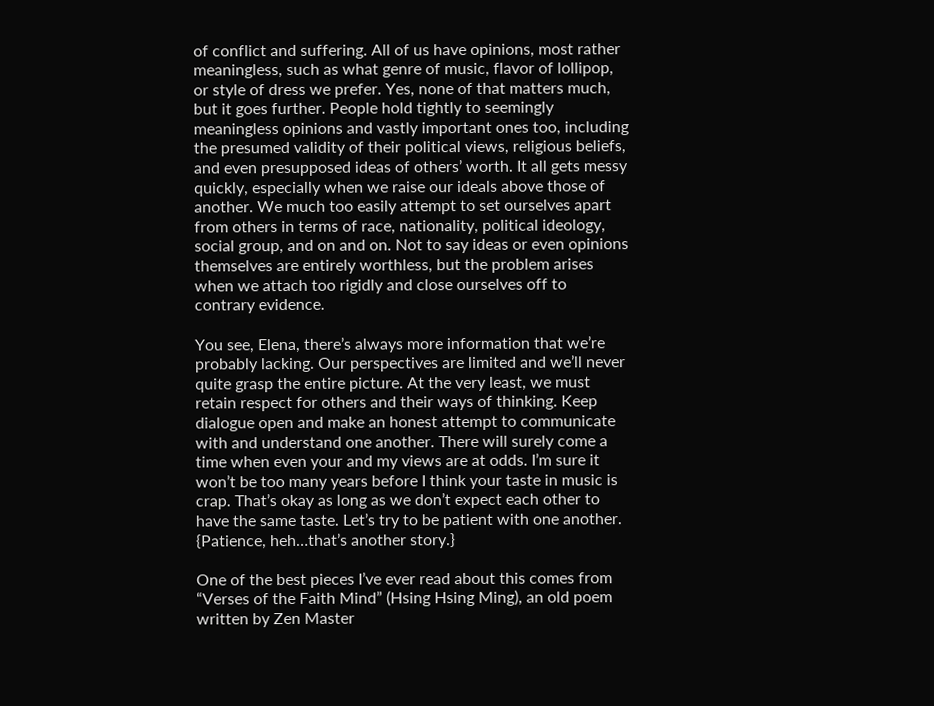of conflict and suffering. All of us have opinions, most rather meaningless, such as what genre of music, flavor of lollipop, or style of dress we prefer. Yes, none of that matters much, but it goes further. People hold tightly to seemingly meaningless opinions and vastly important ones too, including the presumed validity of their political views, religious beliefs, and even presupposed ideas of others’ worth. It all gets messy quickly, especially when we raise our ideals above those of another. We much too easily attempt to set ourselves apart from others in terms of race, nationality, political ideology, social group, and on and on. Not to say ideas or even opinions themselves are entirely worthless, but the problem arises when we attach too rigidly and close ourselves off to contrary evidence.

You see, Elena, there’s always more information that we’re probably lacking. Our perspectives are limited and we’ll never quite grasp the entire picture. At the very least, we must retain respect for others and their ways of thinking. Keep dialogue open and make an honest attempt to communicate with and understand one another. There will surely come a time when even your and my views are at odds. I’m sure it won’t be too many years before I think your taste in music is crap. That’s okay as long as we don’t expect each other to have the same taste. Let’s try to be patient with one another. {Patience, heh…that’s another story.}

One of the best pieces I’ve ever read about this comes from “Verses of the Faith Mind” (Hsing Hsing Ming), an old poem written by Zen Master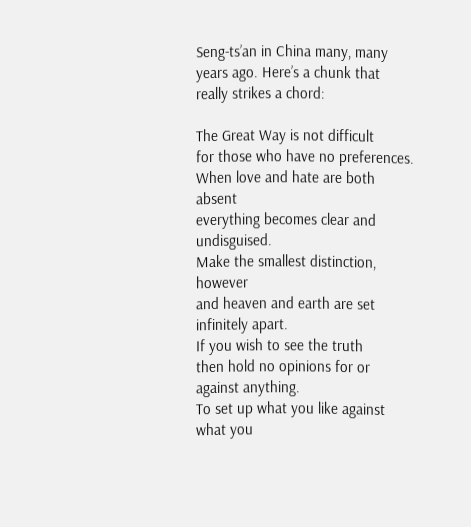Seng-ts’an in China many, many years ago. Here’s a chunk that really strikes a chord:

The Great Way is not difficult
for those who have no preferences.
When love and hate are both absent
everything becomes clear and undisguised.
Make the smallest distinction, however
and heaven and earth are set infinitely apart.
If you wish to see the truth
then hold no opinions for or against anything.
To set up what you like against what you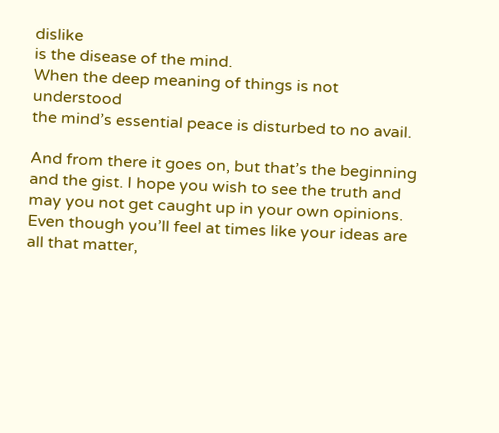dislike
is the disease of the mind.
When the deep meaning of things is not understood
the mind’s essential peace is disturbed to no avail.

And from there it goes on, but that’s the beginning and the gist. I hope you wish to see the truth and may you not get caught up in your own opinions. Even though you’ll feel at times like your ideas are all that matter,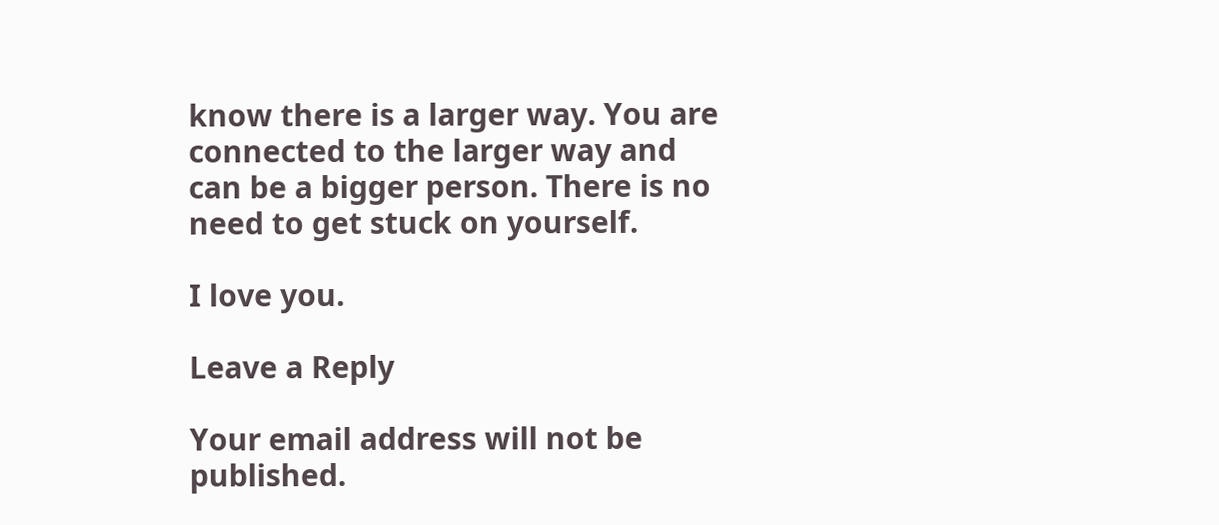know there is a larger way. You are connected to the larger way and can be a bigger person. There is no need to get stuck on yourself.

I love you.

Leave a Reply

Your email address will not be published.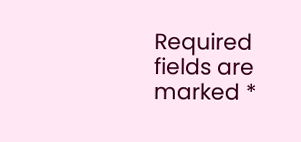Required fields are marked *